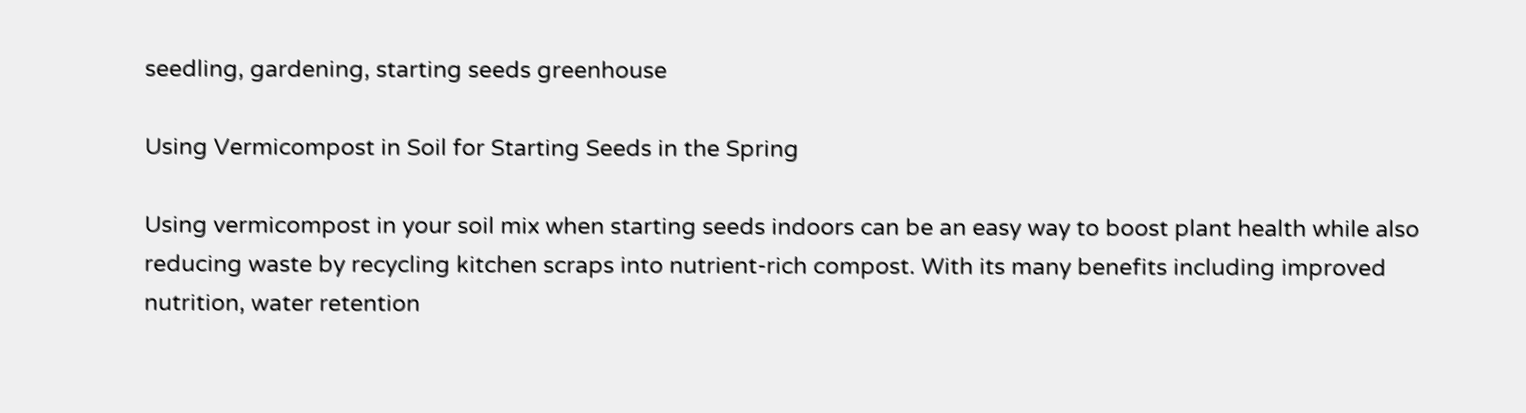seedling, gardening, starting seeds greenhouse

Using Vermicompost in Soil for Starting Seeds in the Spring

Using vermicompost in your soil mix when starting seeds indoors can be an easy way to boost plant health while also reducing waste by recycling kitchen scraps into nutrient-rich compost. With its many benefits including improved nutrition, water retention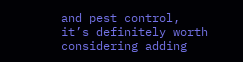and pest control, it’s definitely worth considering adding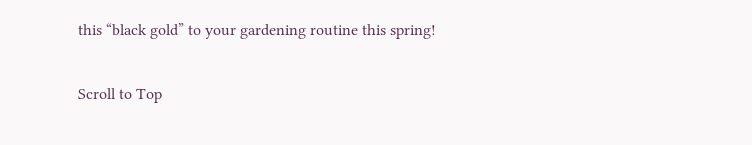this “black gold” to your gardening routine this spring!

Scroll to Top